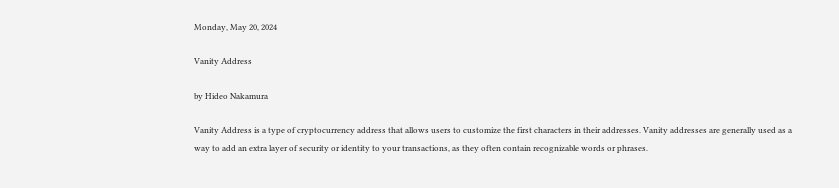Monday, May 20, 2024

Vanity Address

by Hideo Nakamura

Vanity Address is a type of cryptocurrency address that allows users to customize the first characters in their addresses. Vanity addresses are generally used as a way to add an extra layer of security or identity to your transactions, as they often contain recognizable words or phrases.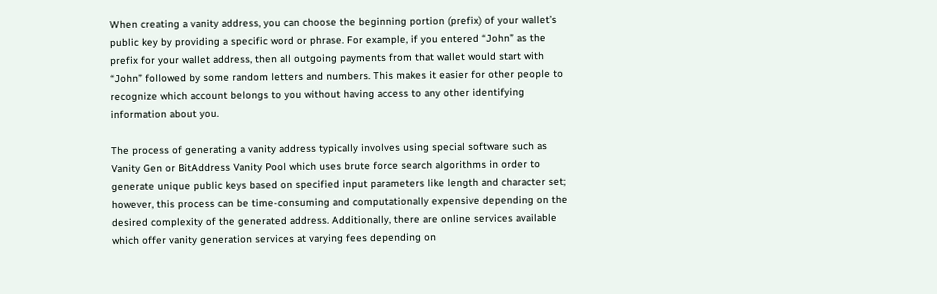When creating a vanity address, you can choose the beginning portion (prefix) of your wallet’s public key by providing a specific word or phrase. For example, if you entered “John” as the prefix for your wallet address, then all outgoing payments from that wallet would start with “John” followed by some random letters and numbers. This makes it easier for other people to recognize which account belongs to you without having access to any other identifying information about you.

The process of generating a vanity address typically involves using special software such as Vanity Gen or BitAddress Vanity Pool which uses brute force search algorithms in order to generate unique public keys based on specified input parameters like length and character set; however, this process can be time-consuming and computationally expensive depending on the desired complexity of the generated address. Additionally, there are online services available which offer vanity generation services at varying fees depending on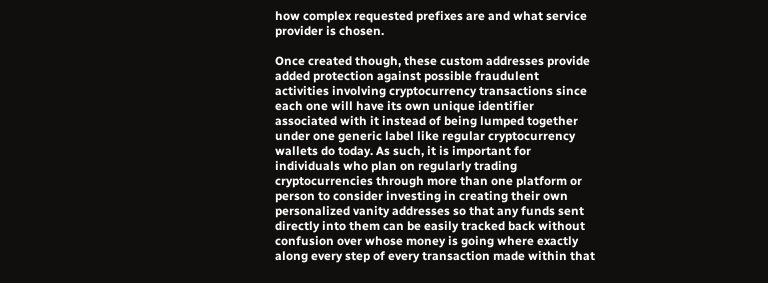how complex requested prefixes are and what service provider is chosen.

Once created though, these custom addresses provide added protection against possible fraudulent activities involving cryptocurrency transactions since each one will have its own unique identifier associated with it instead of being lumped together under one generic label like regular cryptocurrency wallets do today. As such, it is important for individuals who plan on regularly trading cryptocurrencies through more than one platform or person to consider investing in creating their own personalized vanity addresses so that any funds sent directly into them can be easily tracked back without confusion over whose money is going where exactly along every step of every transaction made within that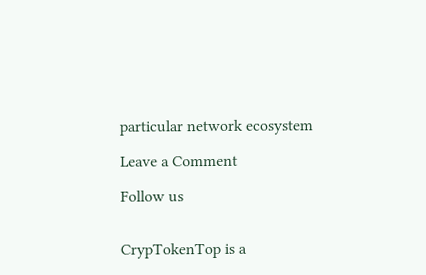particular network ecosystem

Leave a Comment

Follow us


CrypTokenTop is a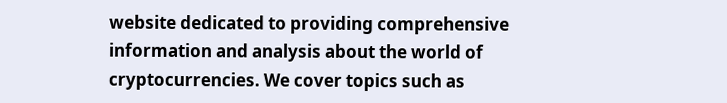website dedicated to providing comprehensive information and analysis about the world of cryptocurrencies. We cover topics such as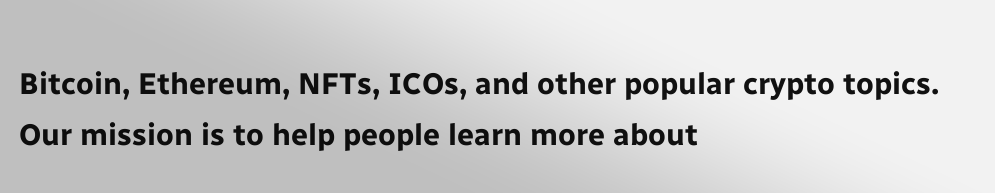Bitcoin, Ethereum, NFTs, ICOs, and other popular crypto topics. Our mission is to help people learn more about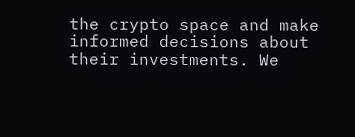the crypto space and make informed decisions about their investments. We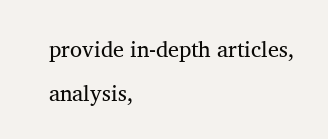provide in-depth articles, analysis,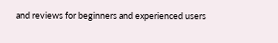and reviews for beginners and experienced users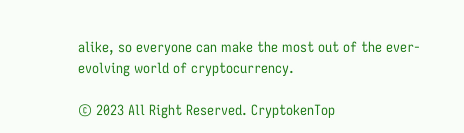alike, so everyone can make the most out of the ever-evolving world of cryptocurrency.

© 2023 All Right Reserved. CryptokenTop